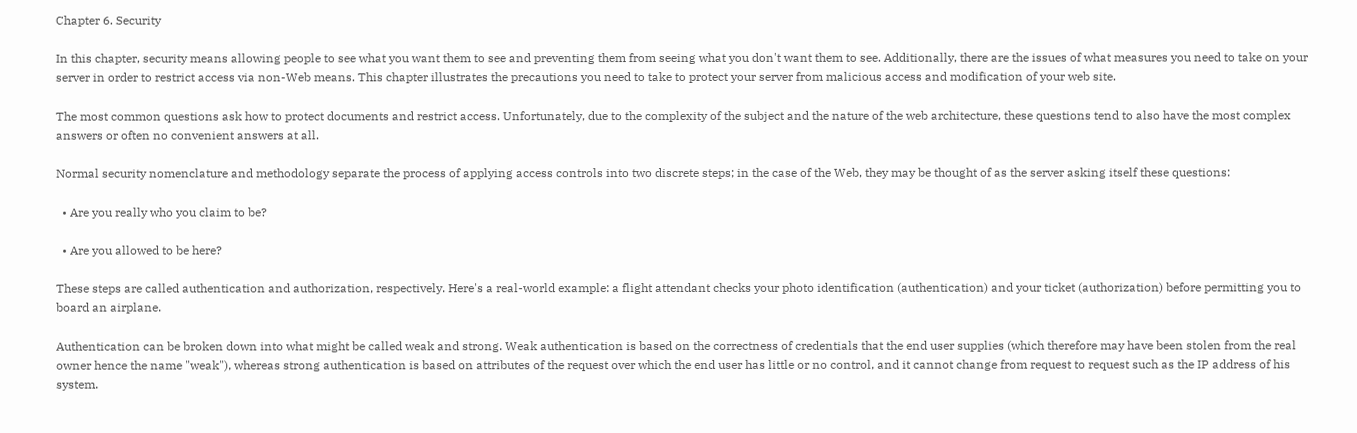Chapter 6. Security

In this chapter, security means allowing people to see what you want them to see and preventing them from seeing what you don't want them to see. Additionally, there are the issues of what measures you need to take on your server in order to restrict access via non-Web means. This chapter illustrates the precautions you need to take to protect your server from malicious access and modification of your web site.

The most common questions ask how to protect documents and restrict access. Unfortunately, due to the complexity of the subject and the nature of the web architecture, these questions tend to also have the most complex answers or often no convenient answers at all.

Normal security nomenclature and methodology separate the process of applying access controls into two discrete steps; in the case of the Web, they may be thought of as the server asking itself these questions:

  • Are you really who you claim to be?

  • Are you allowed to be here?

These steps are called authentication and authorization, respectively. Here's a real-world example: a flight attendant checks your photo identification (authentication) and your ticket (authorization) before permitting you to board an airplane.

Authentication can be broken down into what might be called weak and strong. Weak authentication is based on the correctness of credentials that the end user supplies (which therefore may have been stolen from the real owner hence the name "weak"), whereas strong authentication is based on attributes of the request over which the end user has little or no control, and it cannot change from request to request such as the IP address of his system.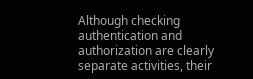Although checking authentication and authorization are clearly separate activities, their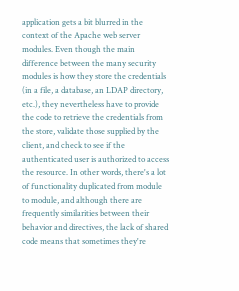application gets a bit blurred in the context of the Apache web server modules. Even though the main difference between the many security modules is how they store the credentials (in a file, a database, an LDAP directory, etc.), they nevertheless have to provide the code to retrieve the credentials from the store, validate those supplied by the client, and check to see if the authenticated user is authorized to access the resource. In other words, there's a lot of functionality duplicated from module to module, and although there are frequently similarities between their behavior and directives, the lack of shared code means that sometimes they're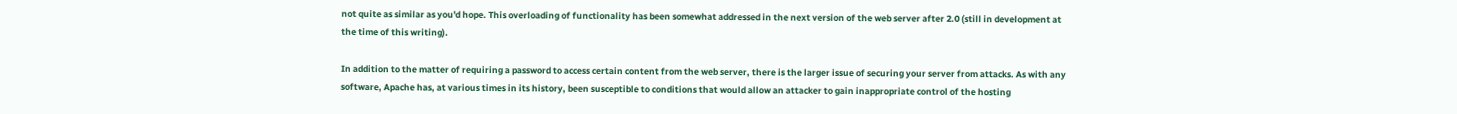not quite as similar as you'd hope. This overloading of functionality has been somewhat addressed in the next version of the web server after 2.0 (still in development at the time of this writing).

In addition to the matter of requiring a password to access certain content from the web server, there is the larger issue of securing your server from attacks. As with any software, Apache has, at various times in its history, been susceptible to conditions that would allow an attacker to gain inappropriate control of the hosting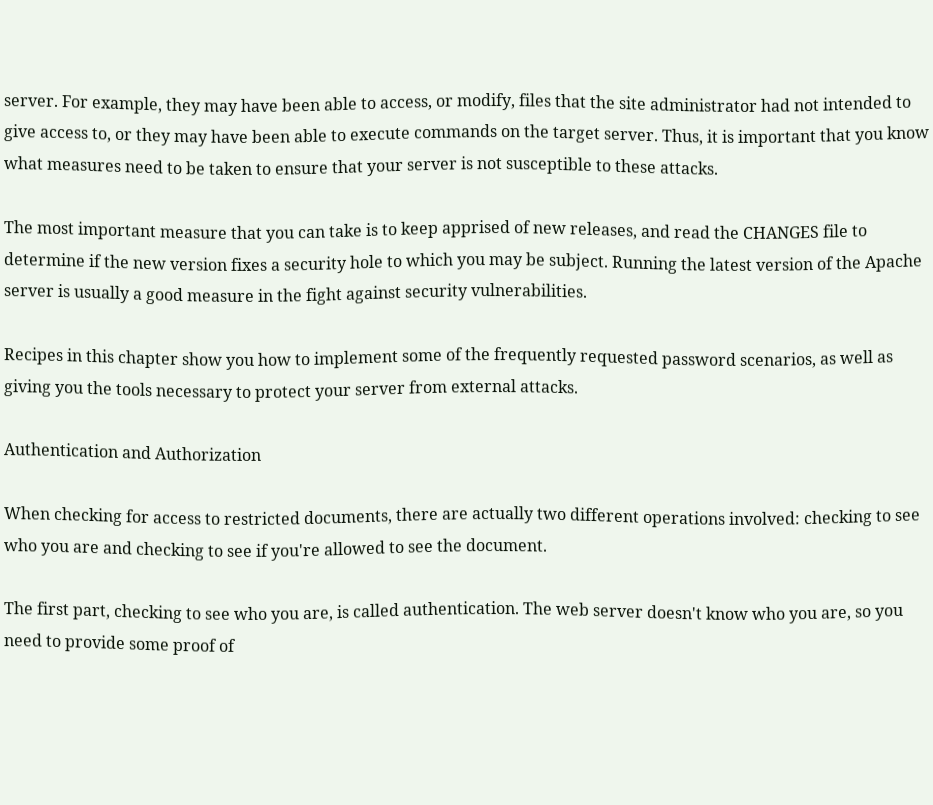server. For example, they may have been able to access, or modify, files that the site administrator had not intended to give access to, or they may have been able to execute commands on the target server. Thus, it is important that you know what measures need to be taken to ensure that your server is not susceptible to these attacks.

The most important measure that you can take is to keep apprised of new releases, and read the CHANGES file to determine if the new version fixes a security hole to which you may be subject. Running the latest version of the Apache server is usually a good measure in the fight against security vulnerabilities.

Recipes in this chapter show you how to implement some of the frequently requested password scenarios, as well as giving you the tools necessary to protect your server from external attacks.

Authentication and Authorization

When checking for access to restricted documents, there are actually two different operations involved: checking to see who you are and checking to see if you're allowed to see the document.

The first part, checking to see who you are, is called authentication. The web server doesn't know who you are, so you need to provide some proof of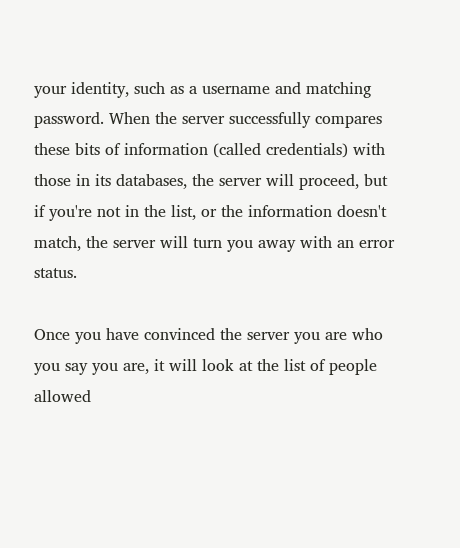your identity, such as a username and matching password. When the server successfully compares these bits of information (called credentials) with those in its databases, the server will proceed, but if you're not in the list, or the information doesn't match, the server will turn you away with an error status.

Once you have convinced the server you are who you say you are, it will look at the list of people allowed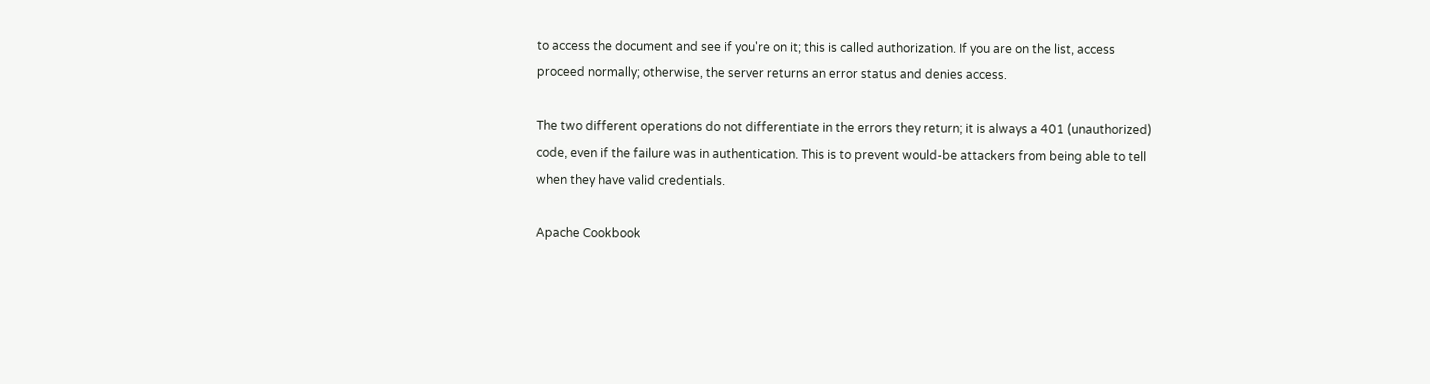to access the document and see if you're on it; this is called authorization. If you are on the list, access proceed normally; otherwise, the server returns an error status and denies access.

The two different operations do not differentiate in the errors they return; it is always a 401 (unauthorized) code, even if the failure was in authentication. This is to prevent would-be attackers from being able to tell when they have valid credentials.

Apache Cookbook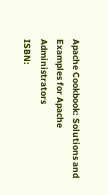Apache Cookbook: Solutions and Examples for Apache Administrators
ISBN: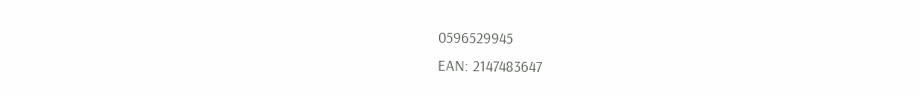0596529945
EAN: 2147483647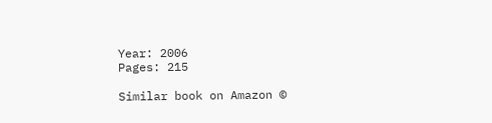Year: 2006
Pages: 215

Similar book on Amazon ©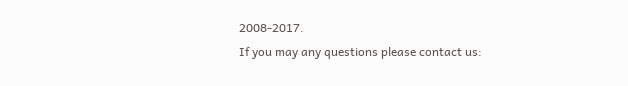2008-2017.
If you may any questions please contact us: